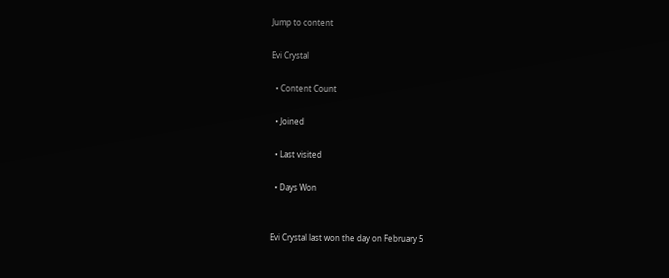Jump to content

Evi Crystal

  • Content Count

  • Joined

  • Last visited

  • Days Won


Evi Crystal last won the day on February 5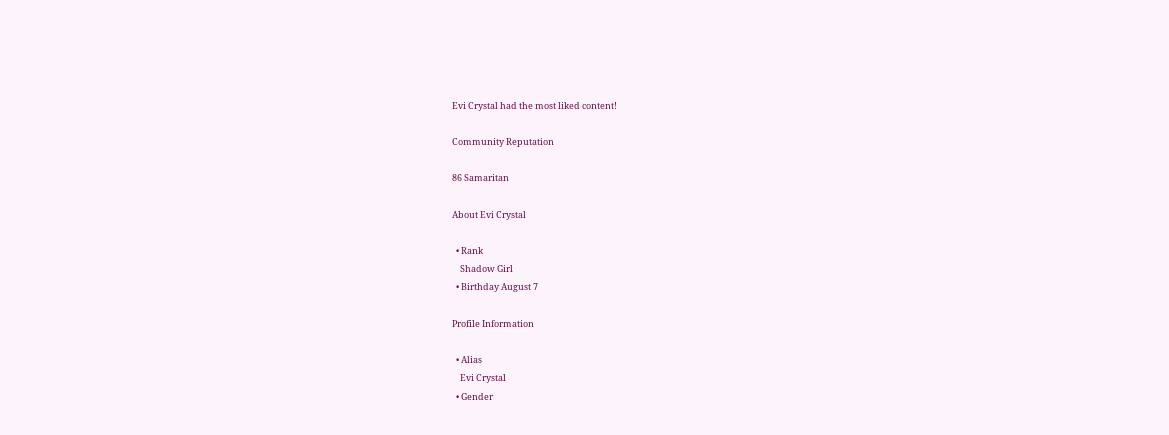Evi Crystal had the most liked content!

Community Reputation

86 Samaritan

About Evi Crystal

  • Rank
    Shadow Girl
  • Birthday August 7

Profile Information

  • Alias
    Evi Crystal
  • Gender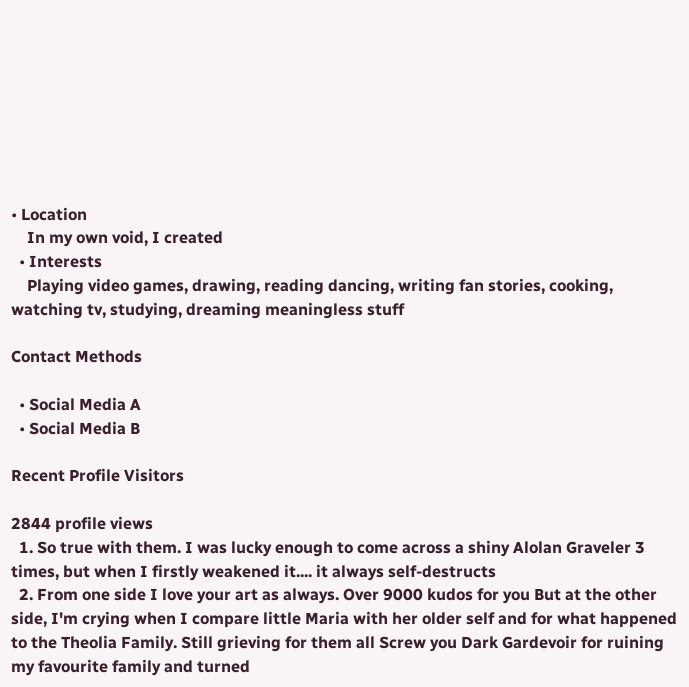• Location
    In my own void, I created
  • Interests
    Playing video games, drawing, reading dancing, writing fan stories, cooking, watching tv, studying, dreaming meaningless stuff

Contact Methods

  • Social Media A
  • Social Media B

Recent Profile Visitors

2844 profile views
  1. So true with them. I was lucky enough to come across a shiny Alolan Graveler 3 times, but when I firstly weakened it.... it always self-destructs
  2. From one side I love your art as always. Over 9000 kudos for you But at the other side, I'm crying when I compare little Maria with her older self and for what happened to the Theolia Family. Still grieving for them all Screw you Dark Gardevoir for ruining my favourite family and turned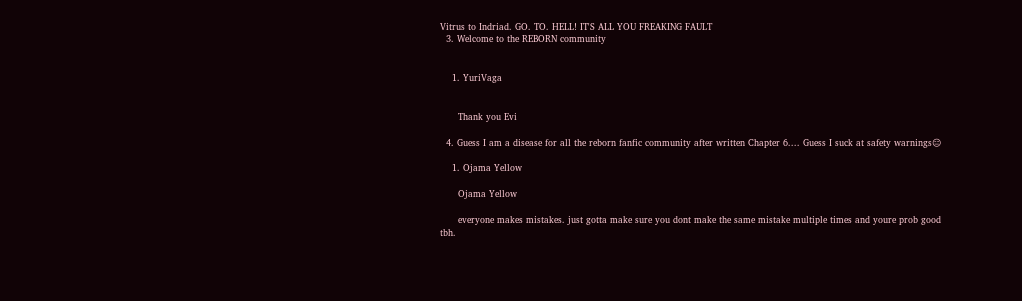Vitrus to Indriad. GO. TO. HELL! IT'S ALL YOU FREAKING FAULT
  3. Welcome to the REBORN community


    1. YuriVaga


      Thank you Evi

  4. Guess I am a disease for all the reborn fanfic community after written Chapter 6.... Guess I suck at safety warnings😑

    1. Ojama Yellow

      Ojama Yellow

      everyone makes mistakes. just gotta make sure you dont make the same mistake multiple times and youre prob good tbh.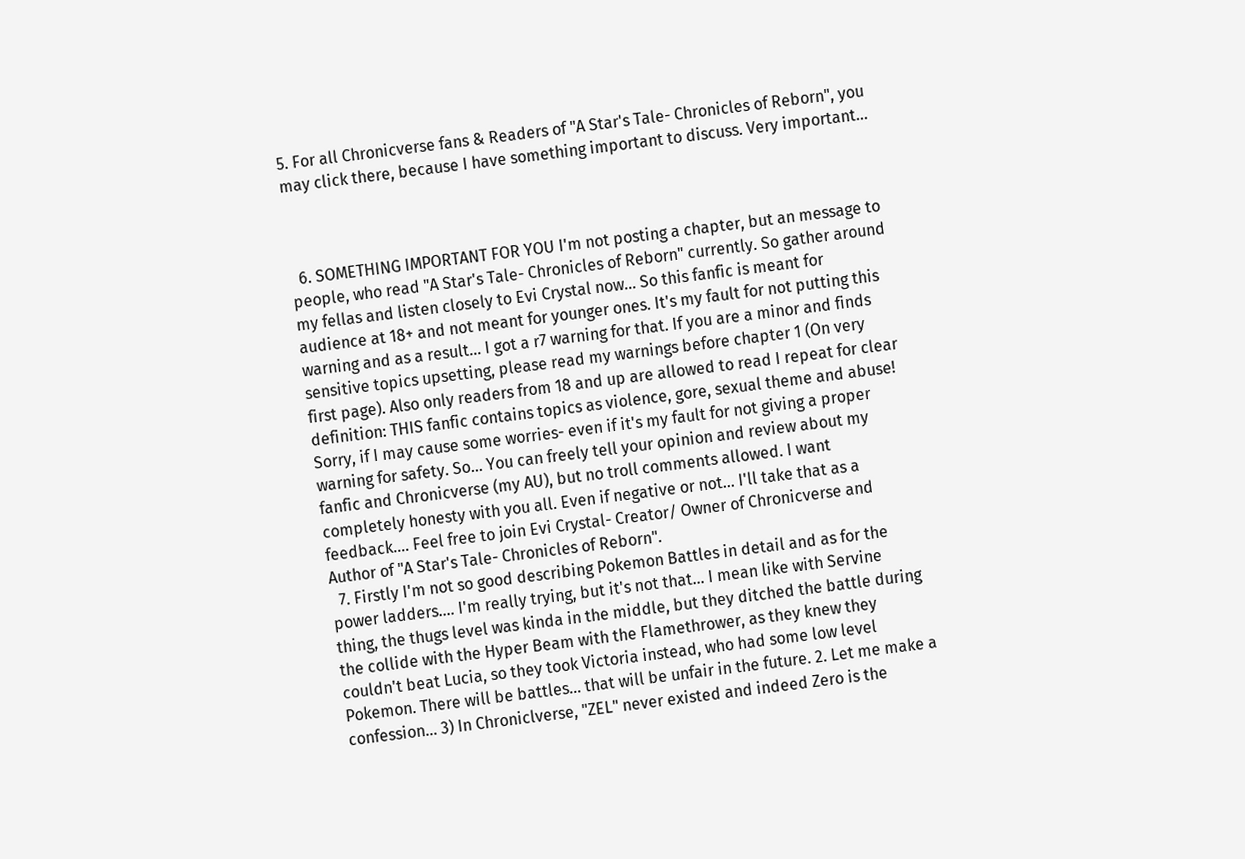5. For all Chronicverse fans & Readers of "A Star's Tale- Chronicles of Reborn", you may click there, because I have something important to discuss. Very important...



  6. SOMETHING IMPORTANT FOR YOU I'm not posting a chapter, but an message to people, who read "A Star's Tale- Chronicles of Reborn" currently. So gather around my fellas and listen closely to Evi Crystal now... So this fanfic is meant for audience at 18+ and not meant for younger ones. It's my fault for not putting this warning and as a result... I got a r7 warning for that. If you are a minor and finds sensitive topics upsetting, please read my warnings before chapter 1 (On very first page). Also only readers from 18 and up are allowed to read I repeat for clear definition: THIS fanfic contains topics as violence, gore, sexual theme and abuse! Sorry, if I may cause some worries- even if it's my fault for not giving a proper warning for safety. So... You can freely tell your opinion and review about my fanfic and Chronicverse (my AU), but no troll comments allowed. I want completely honesty with you all. Even if negative or not... I'll take that as a feedback.... Feel free to join Evi Crystal- Creator/ Owner of Chronicverse and Author of "A Star's Tale- Chronicles of Reborn".
  7. Firstly I'm not so good describing Pokemon Battles in detail and as for the power ladders.... I'm really trying, but it's not that... I mean like with Servine thing, the thugs level was kinda in the middle, but they ditched the battle during the collide with the Hyper Beam with the Flamethrower, as they knew they couldn't beat Lucia, so they took Victoria instead, who had some low level Pokemon. There will be battles... that will be unfair in the future. 2. Let me make a confession... 3) In Chroniclverse, "ZEL" never existed and indeed Zero is the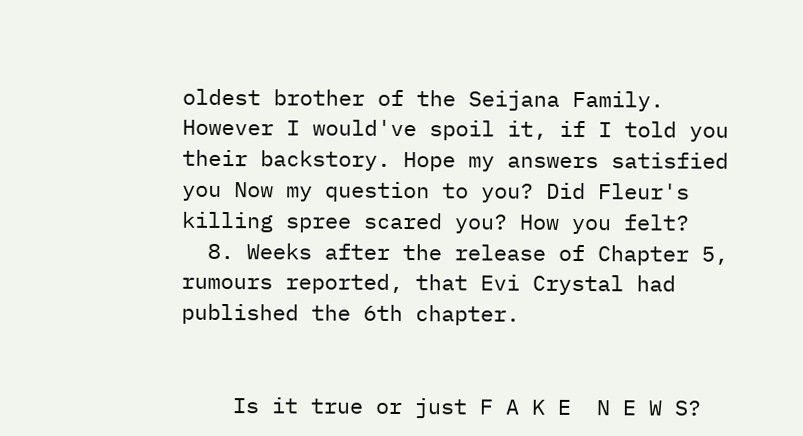oldest brother of the Seijana Family. However I would've spoil it, if I told you their backstory. Hope my answers satisfied you Now my question to you? Did Fleur's killing spree scared you? How you felt?
  8. Weeks after the release of Chapter 5, rumours reported, that Evi Crystal had published the 6th chapter.


    Is it true or just F A K E  N E W S?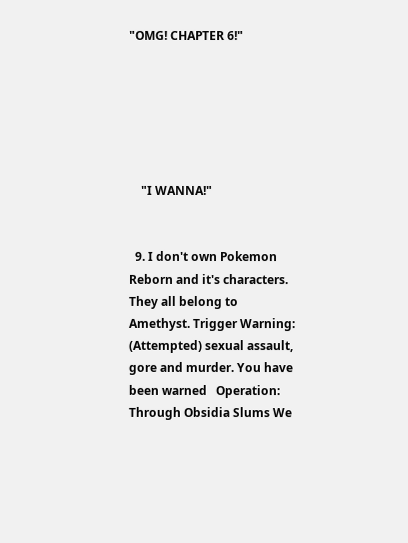"OMG! CHAPTER 6!"






    "I WANNA!"


  9. I don't own Pokemon Reborn and it's characters. They all belong to Amethyst. Trigger Warning: (Attempted) sexual assault, gore and murder. You have been warned   Operation: Through Obsidia Slums We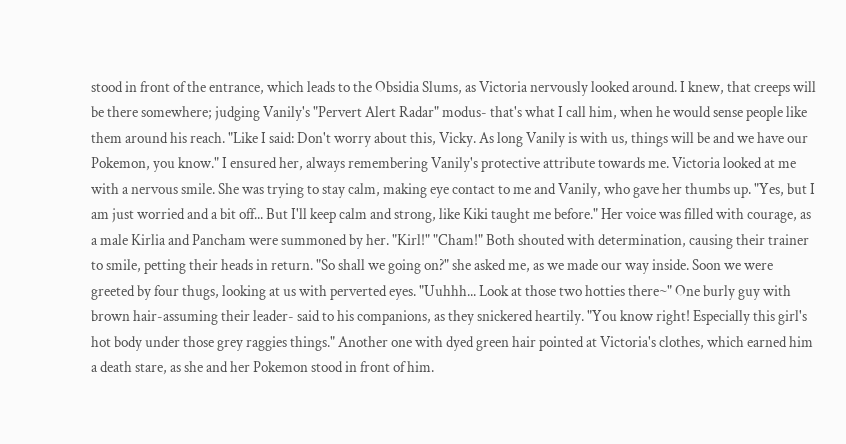stood in front of the entrance, which leads to the Obsidia Slums, as Victoria nervously looked around. I knew, that creeps will be there somewhere; judging Vanily's "Pervert Alert Radar" modus- that's what I call him, when he would sense people like them around his reach. "Like I said: Don't worry about this, Vicky. As long Vanily is with us, things will be and we have our Pokemon, you know." I ensured her, always remembering Vanily's protective attribute towards me. Victoria looked at me with a nervous smile. She was trying to stay calm, making eye contact to me and Vanily, who gave her thumbs up. "Yes, but I am just worried and a bit off... But I'll keep calm and strong, like Kiki taught me before." Her voice was filled with courage, as a male Kirlia and Pancham were summoned by her. "Kirl!" "Cham!" Both shouted with determination, causing their trainer to smile, petting their heads in return. "So shall we going on?" she asked me, as we made our way inside. Soon we were greeted by four thugs, looking at us with perverted eyes. "Uuhhh... Look at those two hotties there~" One burly guy with brown hair-assuming their leader- said to his companions, as they snickered heartily. "You know right! Especially this girl's hot body under those grey raggies things." Another one with dyed green hair pointed at Victoria's clothes, which earned him a death stare, as she and her Pokemon stood in front of him.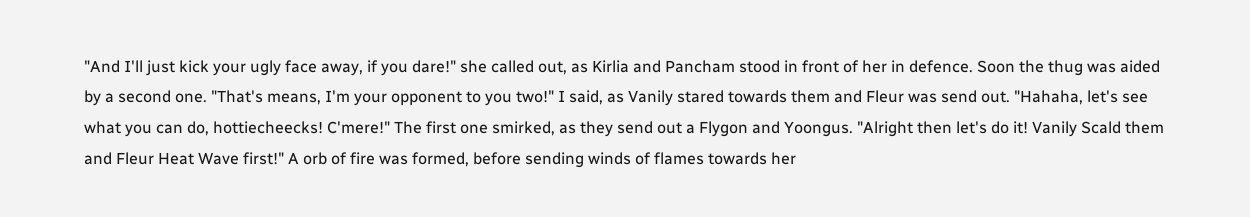"And I'll just kick your ugly face away, if you dare!" she called out, as Kirlia and Pancham stood in front of her in defence. Soon the thug was aided by a second one. "That's means, I'm your opponent to you two!" I said, as Vanily stared towards them and Fleur was send out. "Hahaha, let's see what you can do, hottiecheecks! C'mere!" The first one smirked, as they send out a Flygon and Yoongus. "Alright then let's do it! Vanily Scald them and Fleur Heat Wave first!" A orb of fire was formed, before sending winds of flames towards her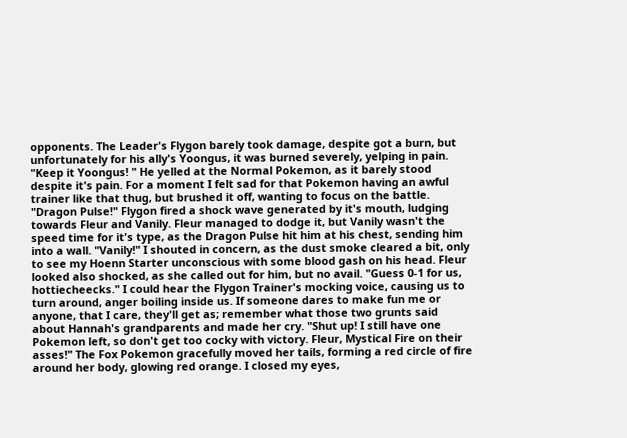opponents. The Leader's Flygon barely took damage, despite got a burn, but unfortunately for his ally's Yoongus, it was burned severely, yelping in pain. "Keep it Yoongus! " He yelled at the Normal Pokemon, as it barely stood despite it's pain. For a moment I felt sad for that Pokemon having an awful trainer like that thug, but brushed it off, wanting to focus on the battle. "Dragon Pulse!" Flygon fired a shock wave generated by it's mouth, ludging towards Fleur and Vanily. Fleur managed to dodge it, but Vanily wasn't the speed time for it's type, as the Dragon Pulse hit him at his chest, sending him into a wall. "Vanily!" I shouted in concern, as the dust smoke cleared a bit, only to see my Hoenn Starter unconscious with some blood gash on his head. Fleur looked also shocked, as she called out for him, but no avail. "Guess 0-1 for us, hottiecheecks." I could hear the Flygon Trainer's mocking voice, causing us to turn around, anger boiling inside us. If someone dares to make fun me or anyone, that I care, they'll get as; remember what those two grunts said about Hannah's grandparents and made her cry. "Shut up! I still have one Pokemon left, so don't get too cocky with victory. Fleur, Mystical Fire on their asses!" The Fox Pokemon gracefully moved her tails, forming a red circle of fire around her body, glowing red orange. I closed my eyes,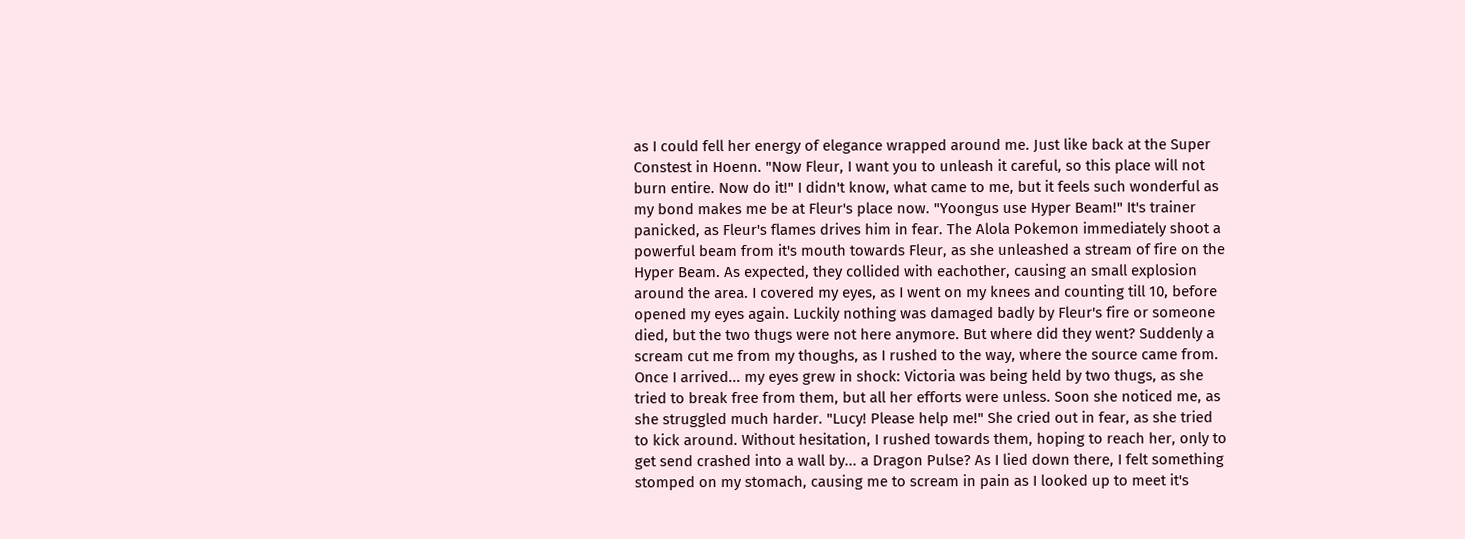as I could fell her energy of elegance wrapped around me. Just like back at the Super Constest in Hoenn. "Now Fleur, I want you to unleash it careful, so this place will not burn entire. Now do it!" I didn't know, what came to me, but it feels such wonderful as my bond makes me be at Fleur's place now. "Yoongus use Hyper Beam!" It's trainer panicked, as Fleur's flames drives him in fear. The Alola Pokemon immediately shoot a powerful beam from it's mouth towards Fleur, as she unleashed a stream of fire on the Hyper Beam. As expected, they collided with eachother, causing an small explosion around the area. I covered my eyes, as I went on my knees and counting till 10, before opened my eyes again. Luckily nothing was damaged badly by Fleur's fire or someone died, but the two thugs were not here anymore. But where did they went? Suddenly a scream cut me from my thoughs, as I rushed to the way, where the source came from. Once I arrived... my eyes grew in shock: Victoria was being held by two thugs, as she tried to break free from them, but all her efforts were unless. Soon she noticed me, as she struggled much harder. "Lucy! Please help me!" She cried out in fear, as she tried to kick around. Without hesitation, I rushed towards them, hoping to reach her, only to get send crashed into a wall by... a Dragon Pulse? As I lied down there, I felt something stomped on my stomach, causing me to scream in pain as I looked up to meet it's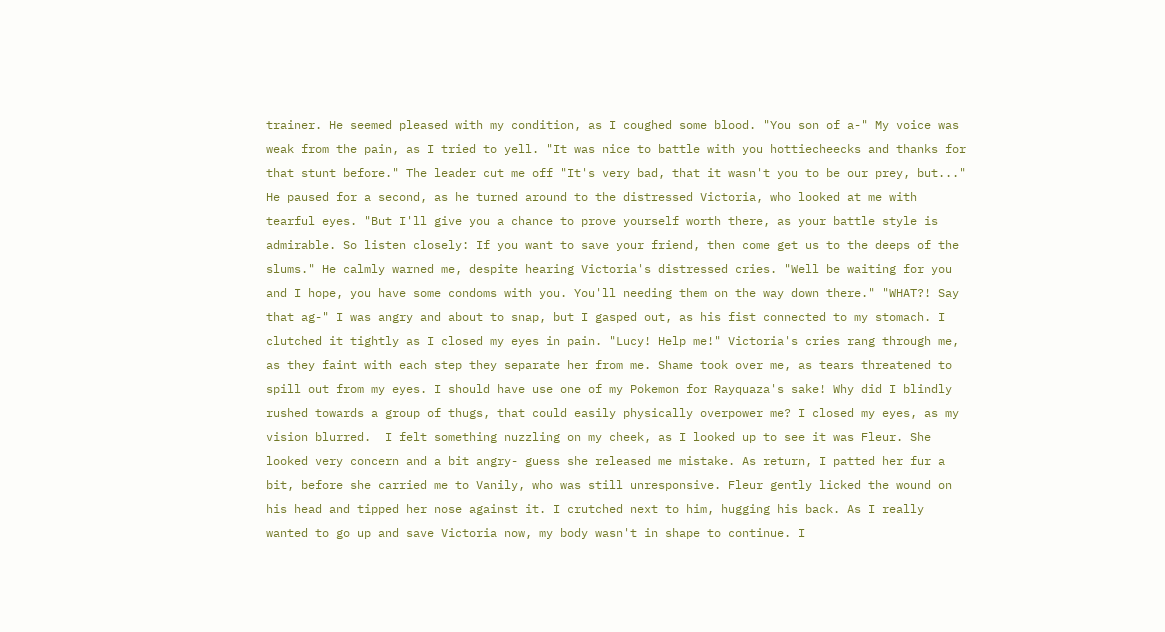trainer. He seemed pleased with my condition, as I coughed some blood. "You son of a-" My voice was weak from the pain, as I tried to yell. "It was nice to battle with you hottiecheecks and thanks for that stunt before." The leader cut me off "It's very bad, that it wasn't you to be our prey, but..." He paused for a second, as he turned around to the distressed Victoria, who looked at me with tearful eyes. "But I'll give you a chance to prove yourself worth there, as your battle style is admirable. So listen closely: If you want to save your friend, then come get us to the deeps of the slums." He calmly warned me, despite hearing Victoria's distressed cries. "Well be waiting for you and I hope, you have some condoms with you. You'll needing them on the way down there." "WHAT?! Say that ag-" I was angry and about to snap, but I gasped out, as his fist connected to my stomach. I clutched it tightly as I closed my eyes in pain. "Lucy! Help me!" Victoria's cries rang through me, as they faint with each step they separate her from me. Shame took over me, as tears threatened to spill out from my eyes. I should have use one of my Pokemon for Rayquaza's sake! Why did I blindly rushed towards a group of thugs, that could easily physically overpower me? I closed my eyes, as my vision blurred.  I felt something nuzzling on my cheek, as I looked up to see it was Fleur. She looked very concern and a bit angry- guess she released me mistake. As return, I patted her fur a bit, before she carried me to Vanily, who was still unresponsive. Fleur gently licked the wound on his head and tipped her nose against it. I crutched next to him, hugging his back. As I really wanted to go up and save Victoria now, my body wasn't in shape to continue. I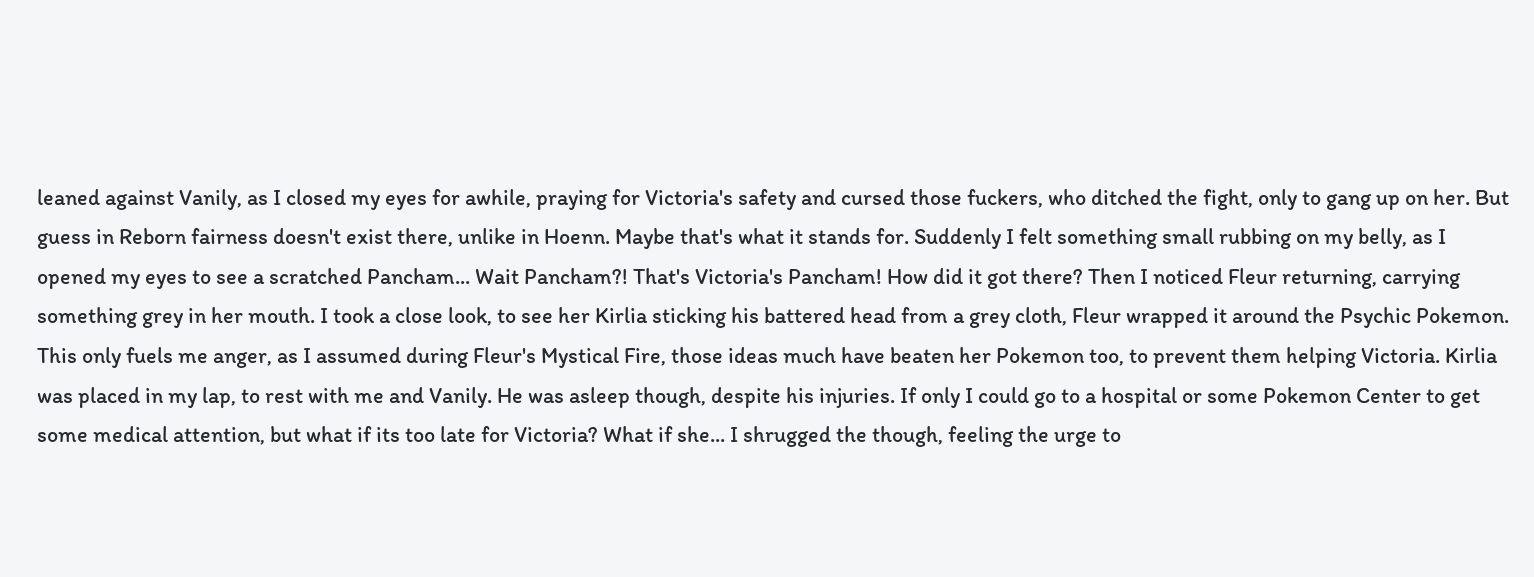leaned against Vanily, as I closed my eyes for awhile, praying for Victoria's safety and cursed those fuckers, who ditched the fight, only to gang up on her. But guess in Reborn fairness doesn't exist there, unlike in Hoenn. Maybe that's what it stands for. Suddenly I felt something small rubbing on my belly, as I opened my eyes to see a scratched Pancham... Wait Pancham?! That's Victoria's Pancham! How did it got there? Then I noticed Fleur returning, carrying something grey in her mouth. I took a close look, to see her Kirlia sticking his battered head from a grey cloth, Fleur wrapped it around the Psychic Pokemon. This only fuels me anger, as I assumed during Fleur's Mystical Fire, those ideas much have beaten her Pokemon too, to prevent them helping Victoria. Kirlia was placed in my lap, to rest with me and Vanily. He was asleep though, despite his injuries. If only I could go to a hospital or some Pokemon Center to get some medical attention, but what if its too late for Victoria? What if she... I shrugged the though, feeling the urge to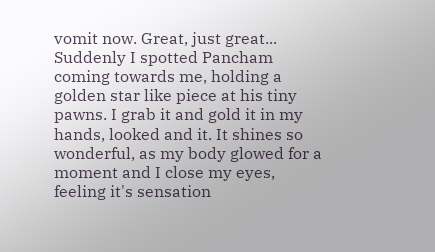vomit now. Great, just great... Suddenly I spotted Pancham coming towards me, holding a golden star like piece at his tiny pawns. I grab it and gold it in my hands, looked and it. It shines so wonderful, as my body glowed for a moment and I close my eyes, feeling it's sensation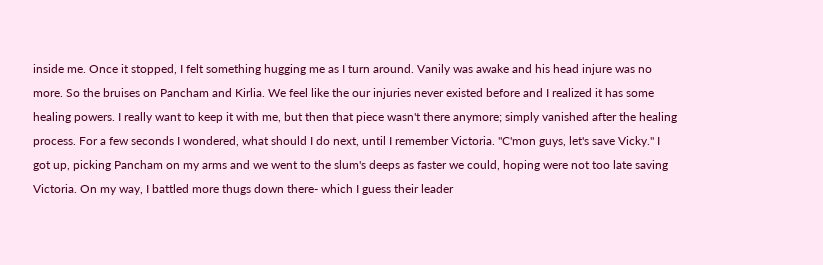inside me. Once it stopped, I felt something hugging me as I turn around. Vanily was awake and his head injure was no more. So the bruises on Pancham and Kirlia. We feel like the our injuries never existed before and I realized it has some healing powers. I really want to keep it with me, but then that piece wasn't there anymore; simply vanished after the healing process. For a few seconds I wondered, what should I do next, until I remember Victoria. "C'mon guys, let's save Vicky." I got up, picking Pancham on my arms and we went to the slum's deeps as faster we could, hoping were not too late saving Victoria. On my way, I battled more thugs down there- which I guess their leader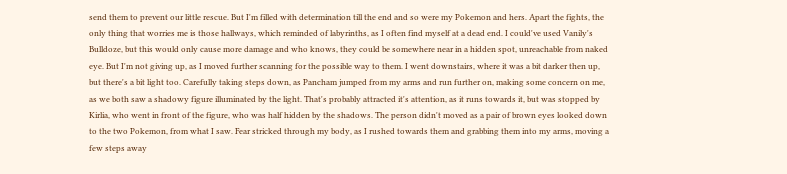send them to prevent our little rescue. But I'm filled with determination till the end and so were my Pokemon and hers. Apart the fights, the only thing that worries me is those hallways, which reminded of labyrinths, as I often find myself at a dead end. I could've used Vanily's Bulldoze, but this would only cause more damage and who knows, they could be somewhere near in a hidden spot, unreachable from naked eye. But I'm not giving up, as I moved further scanning for the possible way to them. I went downstairs, where it was a bit darker then up, but there's a bit light too. Carefully taking steps down, as Pancham jumped from my arms and run further on, making some concern on me, as we both saw a shadowy figure illuminated by the light. That's probably attracted it's attention, as it runs towards it, but was stopped by Kirlia, who went in front of the figure, who was half hidden by the shadows. The person didn't moved as a pair of brown eyes looked down to the two Pokemon, from what I saw. Fear stricked through my body, as I rushed towards them and grabbing them into my arms, moving a few steps away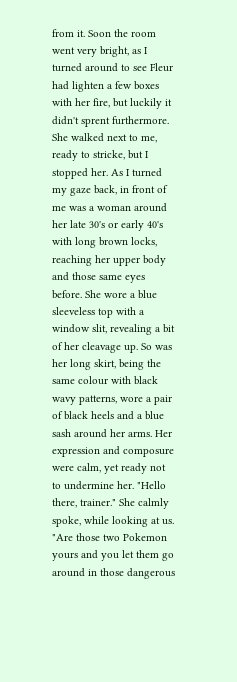from it. Soon the room went very bright, as I turned around to see Fleur had lighten a few boxes with her fire, but luckily it didn't sprent furthermore. She walked next to me, ready to stricke, but I stopped her. As I turned my gaze back, in front of me was a woman around her late 30's or early 40's with long brown locks, reaching her upper body and those same eyes before. She wore a blue sleeveless top with a window slit, revealing a bit of her cleavage up. So was her long skirt, being the same colour with black wavy patterns, wore a pair of black heels and a blue sash around her arms. Her expression and composure were calm, yet ready not to undermine her. "Hello there, trainer." She calmly spoke, while looking at us. "Are those two Pokemon yours and you let them go around in those dangerous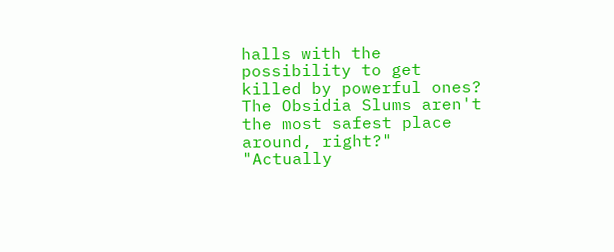halls with the possibility to get killed by powerful ones? The Obsidia Slums aren't the most safest place around, right?" "Actually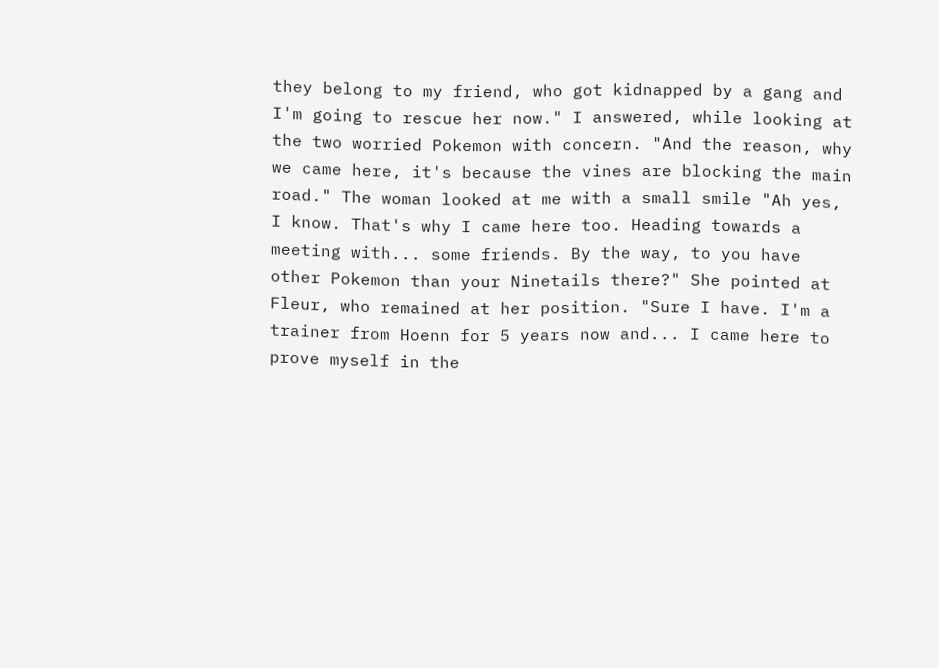they belong to my friend, who got kidnapped by a gang and I'm going to rescue her now." I answered, while looking at the two worried Pokemon with concern. "And the reason, why we came here, it's because the vines are blocking the main road." The woman looked at me with a small smile "Ah yes, I know. That's why I came here too. Heading towards a meeting with... some friends. By the way, to you have other Pokemon than your Ninetails there?" She pointed at Fleur, who remained at her position. "Sure I have. I'm a trainer from Hoenn for 5 years now and... I came here to prove myself in the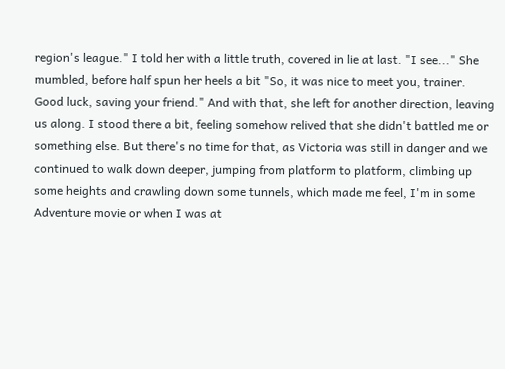region's league." I told her with a little truth, covered in lie at last. "I see..." She mumbled, before half spun her heels a bit "So, it was nice to meet you, trainer. Good luck, saving your friend." And with that, she left for another direction, leaving us along. I stood there a bit, feeling somehow relived that she didn't battled me or something else. But there's no time for that, as Victoria was still in danger and we continued to walk down deeper, jumping from platform to platform, climbing up some heights and crawling down some tunnels, which made me feel, I'm in some Adventure movie or when I was at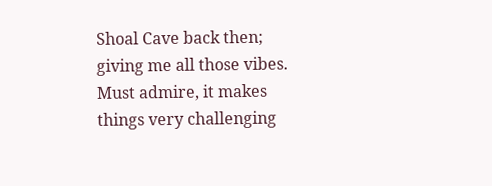Shoal Cave back then; giving me all those vibes. Must admire, it makes things very challenging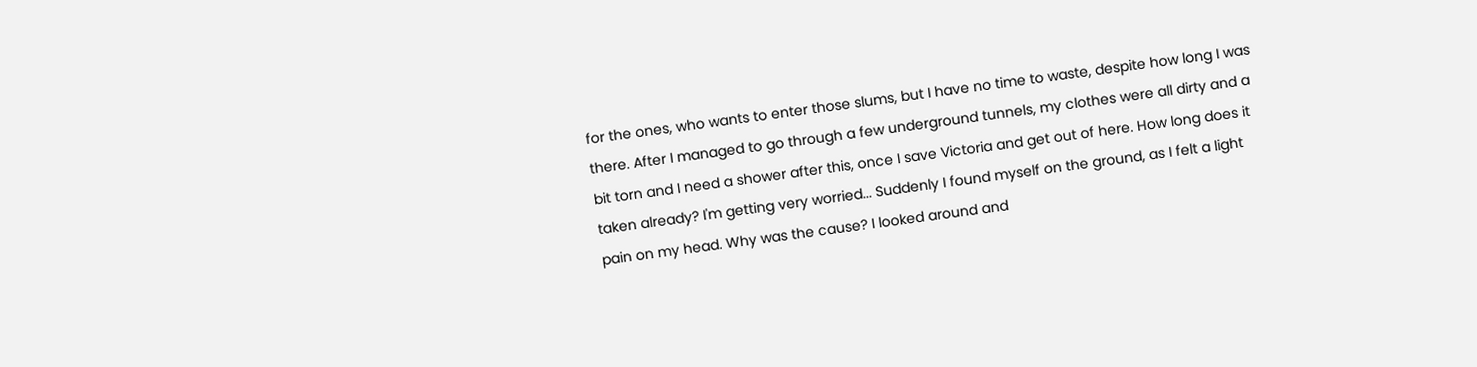for the ones, who wants to enter those slums, but I have no time to waste, despite how long I was there. After I managed to go through a few underground tunnels, my clothes were all dirty and a bit torn and I need a shower after this, once I save Victoria and get out of here. How long does it taken already? I'm getting very worried... Suddenly I found myself on the ground, as I felt a light pain on my head. Why was the cause? I looked around and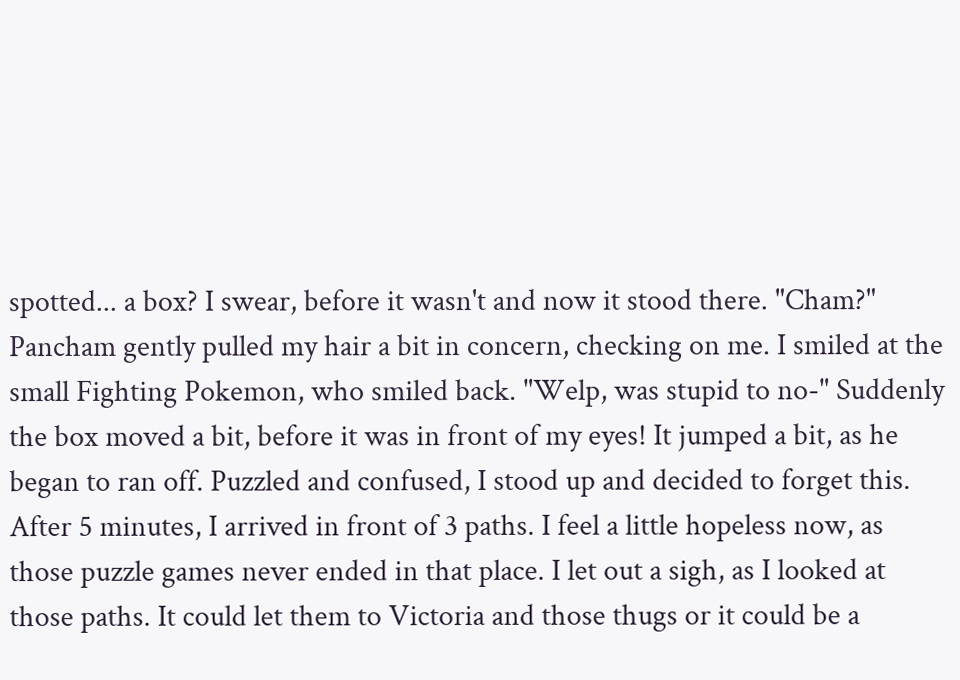spotted... a box? I swear, before it wasn't and now it stood there. "Cham?" Pancham gently pulled my hair a bit in concern, checking on me. I smiled at the small Fighting Pokemon, who smiled back. "Welp, was stupid to no-" Suddenly the box moved a bit, before it was in front of my eyes! It jumped a bit, as he began to ran off. Puzzled and confused, I stood up and decided to forget this. After 5 minutes, I arrived in front of 3 paths. I feel a little hopeless now, as those puzzle games never ended in that place. I let out a sigh, as I looked at those paths. It could let them to Victoria and those thugs or it could be a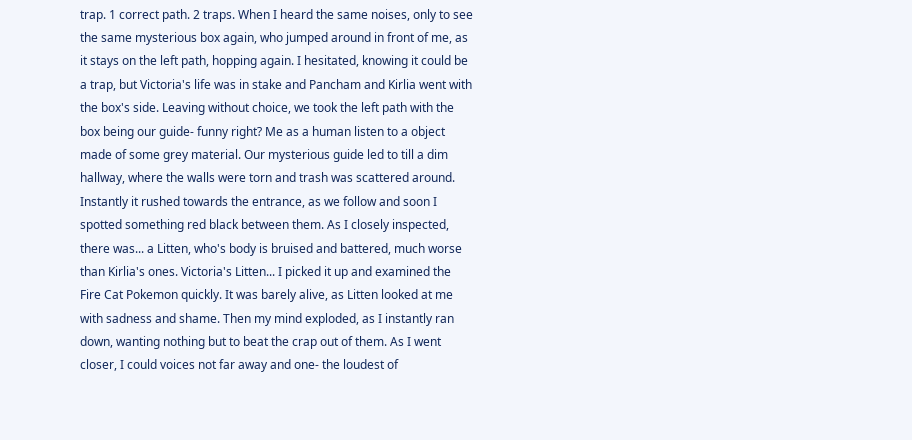trap. 1 correct path. 2 traps. When I heard the same noises, only to see the same mysterious box again, who jumped around in front of me, as it stays on the left path, hopping again. I hesitated, knowing it could be a trap, but Victoria's life was in stake and Pancham and Kirlia went with the box's side. Leaving without choice, we took the left path with the box being our guide- funny right? Me as a human listen to a object made of some grey material. Our mysterious guide led to till a dim hallway, where the walls were torn and trash was scattered around. Instantly it rushed towards the entrance, as we follow and soon I spotted something red black between them. As I closely inspected, there was... a Litten, who's body is bruised and battered, much worse than Kirlia's ones. Victoria's Litten... I picked it up and examined the Fire Cat Pokemon quickly. It was barely alive, as Litten looked at me with sadness and shame. Then my mind exploded, as I instantly ran down, wanting nothing but to beat the crap out of them. As I went closer, I could voices not far away and one- the loudest of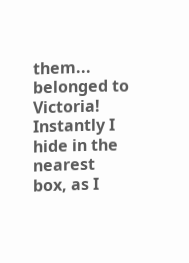them... belonged to Victoria! Instantly I hide in the nearest box, as I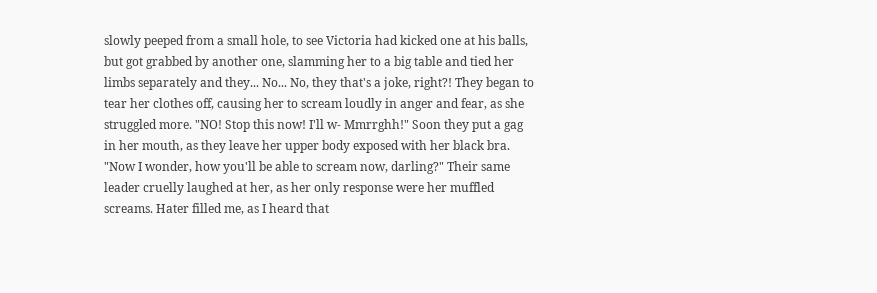slowly peeped from a small hole, to see Victoria had kicked one at his balls, but got grabbed by another one, slamming her to a big table and tied her limbs separately and they... No... No, they that's a joke, right?! They began to tear her clothes off, causing her to scream loudly in anger and fear, as she struggled more. "NO! Stop this now! I'll w- Mmrrghh!" Soon they put a gag in her mouth, as they leave her upper body exposed with her black bra. "Now I wonder, how you'll be able to scream now, darling?" Their same leader cruelly laughed at her, as her only response were her muffled screams. Hater filled me, as I heard that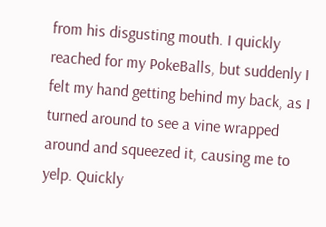from his disgusting mouth. I quickly reached for my PokeBalls, but suddenly I felt my hand getting behind my back, as I turned around to see a vine wrapped around and squeezed it, causing me to yelp. Quickly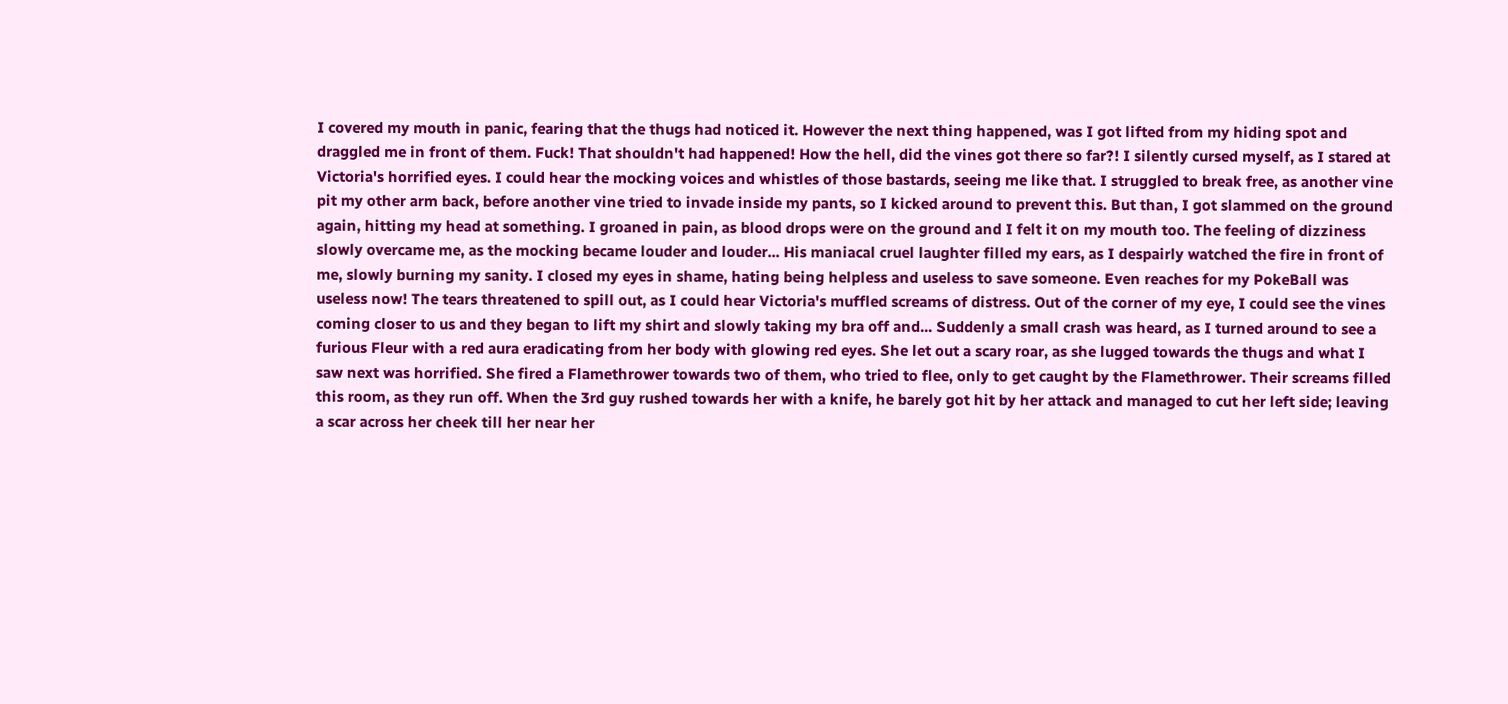I covered my mouth in panic, fearing that the thugs had noticed it. However the next thing happened, was I got lifted from my hiding spot and draggled me in front of them. Fuck! That shouldn't had happened! How the hell, did the vines got there so far?! I silently cursed myself, as I stared at Victoria's horrified eyes. I could hear the mocking voices and whistles of those bastards, seeing me like that. I struggled to break free, as another vine pit my other arm back, before another vine tried to invade inside my pants, so I kicked around to prevent this. But than, I got slammed on the ground again, hitting my head at something. I groaned in pain, as blood drops were on the ground and I felt it on my mouth too. The feeling of dizziness slowly overcame me, as the mocking became louder and louder... His maniacal cruel laughter filled my ears, as I despairly watched the fire in front of me, slowly burning my sanity. I closed my eyes in shame, hating being helpless and useless to save someone. Even reaches for my PokeBall was useless now! The tears threatened to spill out, as I could hear Victoria's muffled screams of distress. Out of the corner of my eye, I could see the vines coming closer to us and they began to lift my shirt and slowly taking my bra off and... Suddenly a small crash was heard, as I turned around to see a furious Fleur with a red aura eradicating from her body with glowing red eyes. She let out a scary roar, as she lugged towards the thugs and what I saw next was horrified. She fired a Flamethrower towards two of them, who tried to flee, only to get caught by the Flamethrower. Their screams filled this room, as they run off. When the 3rd guy rushed towards her with a knife, he barely got hit by her attack and managed to cut her left side; leaving a scar across her cheek till her near her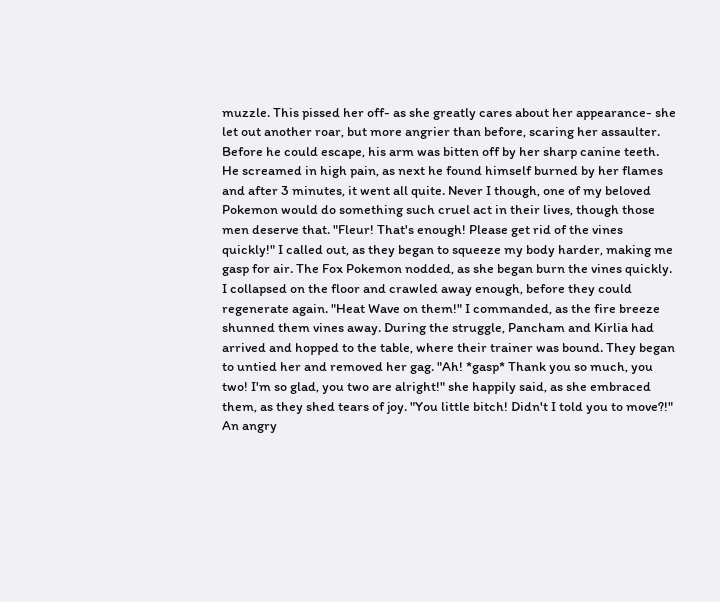muzzle. This pissed her off- as she greatly cares about her appearance- she let out another roar, but more angrier than before, scaring her assaulter. Before he could escape, his arm was bitten off by her sharp canine teeth. He screamed in high pain, as next he found himself burned by her flames and after 3 minutes, it went all quite. Never I though, one of my beloved Pokemon would do something such cruel act in their lives, though those men deserve that. "Fleur! That's enough! Please get rid of the vines quickly!" I called out, as they began to squeeze my body harder, making me gasp for air. The Fox Pokemon nodded, as she began burn the vines quickly. I collapsed on the floor and crawled away enough, before they could regenerate again. "Heat Wave on them!" I commanded, as the fire breeze shunned them vines away. During the struggle, Pancham and Kirlia had arrived and hopped to the table, where their trainer was bound. They began to untied her and removed her gag. "Ah! *gasp* Thank you so much, you two! I'm so glad, you two are alright!" she happily said, as she embraced them, as they shed tears of joy. "You little bitch! Didn't I told you to move?!" An angry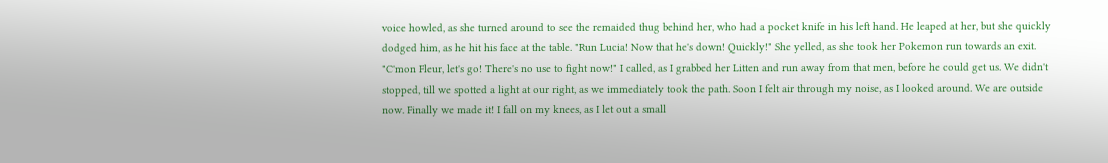voice howled, as she turned around to see the remaided thug behind her, who had a pocket knife in his left hand. He leaped at her, but she quickly dodged him, as he hit his face at the table. "Run Lucia! Now that he's down! Quickly!" She yelled, as she took her Pokemon run towards an exit. "C'mon Fleur, let's go! There's no use to fight now!" I called, as I grabbed her Litten and run away from that men, before he could get us. We didn't stopped, till we spotted a light at our right, as we immediately took the path. Soon I felt air through my noise, as I looked around. We are outside now. Finally we made it! I fall on my knees, as I let out a small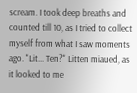scream. I took deep breaths and counted till 10, as I tried to collect myself from what I saw moments ago. "Lit... Ten?" Litten miaued, as it looked to me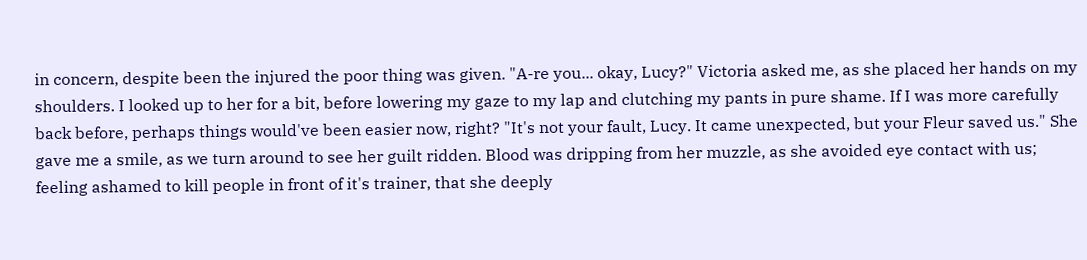in concern, despite been the injured the poor thing was given. "A-re you... okay, Lucy?" Victoria asked me, as she placed her hands on my shoulders. I looked up to her for a bit, before lowering my gaze to my lap and clutching my pants in pure shame. If I was more carefully back before, perhaps things would've been easier now, right? "It's not your fault, Lucy. It came unexpected, but your Fleur saved us." She gave me a smile, as we turn around to see her guilt ridden. Blood was dripping from her muzzle, as she avoided eye contact with us; feeling ashamed to kill people in front of it's trainer, that she deeply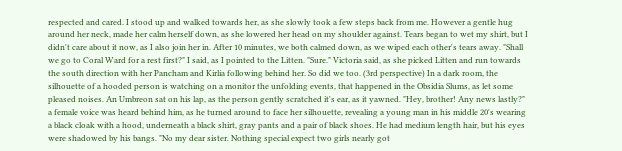respected and cared. I stood up and walked towards her, as she slowly took a few steps back from me. However a gentle hug around her neck, made her calm herself down, as she lowered her head on my shoulder against. Tears began to wet my shirt, but I didn't care about it now, as I also join her in. After 10 minutes, we both calmed down, as we wiped each other's tears away. "Shall we go to Coral Ward for a rest first?" I said, as I pointed to the Litten. "Sure." Victoria said, as she picked Litten and run towards the south direction with her Pancham and Kirlia following behind her. So did we too. (3rd perspective) In a dark room, the silhouette of a hooded person is watching on a monitor the unfolding events, that happened in the Obsidia Slums, as let some pleased noises. An Umbreon sat on his lap, as the person gently scratched it's ear, as it yawned. "Hey, brother! Any news lastly?" a female voice was heard behind him, as he turned around to face her silhouette, revealing a young man in his middle 20's wearing a black cloak with a hood, underneath a black shirt, gray pants and a pair of black shoes. He had medium length hair, but his eyes were shadowed by his bangs. "No my dear sister. Nothing special expect two girls nearly got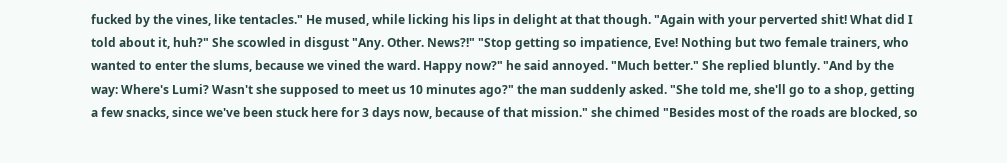fucked by the vines, like tentacles." He mused, while licking his lips in delight at that though. "Again with your perverted shit! What did I told about it, huh?" She scowled in disgust "Any. Other. News?!" "Stop getting so impatience, Eve! Nothing but two female trainers, who wanted to enter the slums, because we vined the ward. Happy now?" he said annoyed. "Much better." She replied bluntly. "And by the way: Where's Lumi? Wasn't she supposed to meet us 10 minutes ago?" the man suddenly asked. "She told me, she'll go to a shop, getting a few snacks, since we've been stuck here for 3 days now, because of that mission." she chimed "Besides most of the roads are blocked, so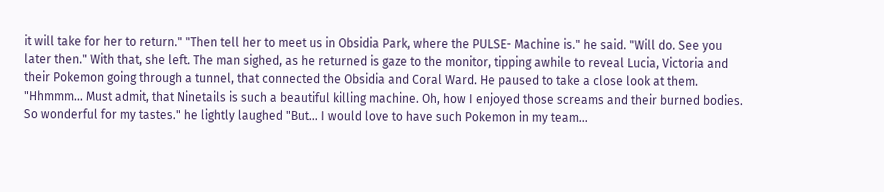it will take for her to return." "Then tell her to meet us in Obsidia Park, where the PULSE- Machine is." he said. "Will do. See you later then." With that, she left. The man sighed, as he returned is gaze to the monitor, tipping awhile to reveal Lucia, Victoria and their Pokemon going through a tunnel, that connected the Obsidia and Coral Ward. He paused to take a close look at them. "Hhmmm... Must admit, that Ninetails is such a beautiful killing machine. Oh, how I enjoyed those screams and their burned bodies. So wonderful for my tastes." he lightly laughed "But... I would love to have such Pokemon in my team...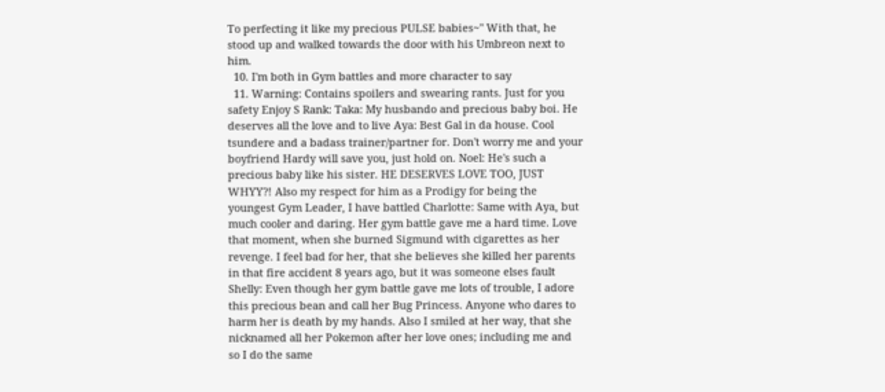To perfecting it like my precious PULSE babies~" With that, he stood up and walked towards the door with his Umbreon next to him.
  10. I'm both in Gym battles and more character to say
  11. Warning: Contains spoilers and swearing rants. Just for you safety Enjoy S Rank: Taka: My husbando and precious baby boi. He deserves all the love and to live Aya: Best Gal in da house. Cool tsundere and a badass trainer/partner for. Don't worry me and your boyfriend Hardy will save you, just hold on. Noel: He's such a precious baby like his sister. HE DESERVES LOVE TOO, JUST WHYY?! Also my respect for him as a Prodigy for being the youngest Gym Leader, I have battled Charlotte: Same with Aya, but much cooler and daring. Her gym battle gave me a hard time. Love that moment, when she burned Sigmund with cigarettes as her revenge. I feel bad for her, that she believes she killed her parents in that fire accident 8 years ago, but it was someone elses fault Shelly: Even though her gym battle gave me lots of trouble, I adore this precious bean and call her Bug Princess. Anyone who dares to harm her is death by my hands. Also I smiled at her way, that she nicknamed all her Pokemon after her love ones; including me and so I do the same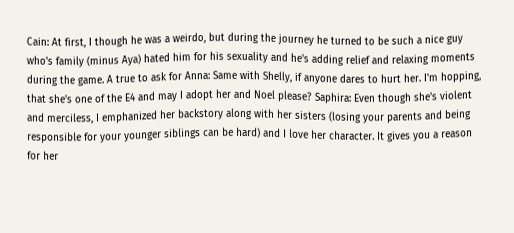Cain: At first, I though he was a weirdo, but during the journey he turned to be such a nice guy who's family (minus Aya) hated him for his sexuality and he's adding relief and relaxing moments during the game. A true to ask for Anna: Same with Shelly, if anyone dares to hurt her. I'm hopping, that she's one of the E4 and may I adopt her and Noel please? Saphira: Even though she's violent and merciless, I emphanized her backstory along with her sisters (losing your parents and being responsible for your younger siblings can be hard) and I love her character. It gives you a reason for her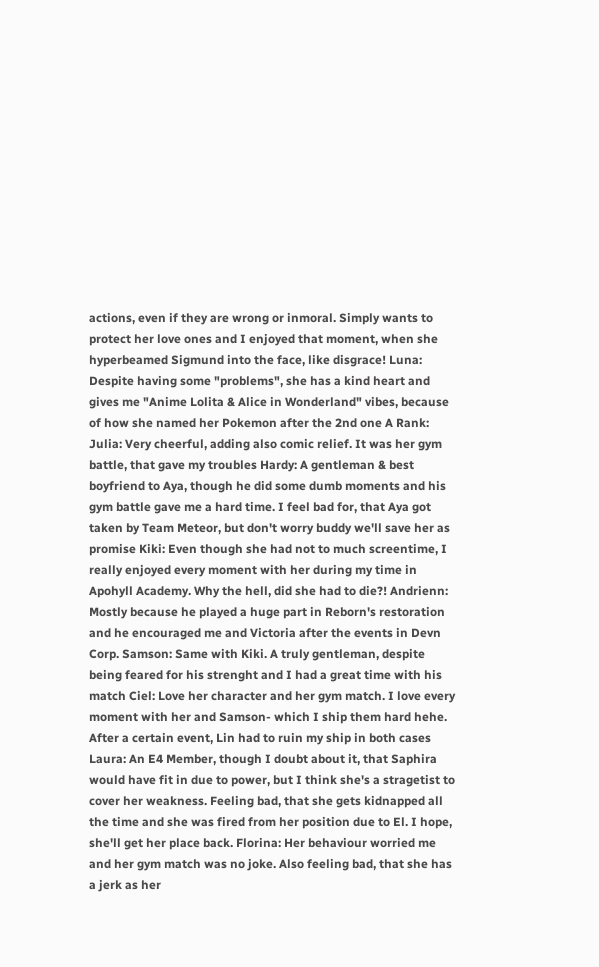actions, even if they are wrong or inmoral. Simply wants to protect her love ones and I enjoyed that moment, when she hyperbeamed Sigmund into the face, like disgrace! Luna: Despite having some "problems", she has a kind heart and gives me "Anime Lolita & Alice in Wonderland" vibes, because of how she named her Pokemon after the 2nd one A Rank: Julia: Very cheerful, adding also comic relief. It was her gym battle, that gave my troubles Hardy: A gentleman & best boyfriend to Aya, though he did some dumb moments and his gym battle gave me a hard time. I feel bad for, that Aya got taken by Team Meteor, but don't worry buddy we'll save her as promise Kiki: Even though she had not to much screentime, I really enjoyed every moment with her during my time in Apohyll Academy. Why the hell, did she had to die?! Andrienn: Mostly because he played a huge part in Reborn's restoration and he encouraged me and Victoria after the events in Devn Corp. Samson: Same with Kiki. A truly gentleman, despite being feared for his strenght and I had a great time with his match Ciel: Love her character and her gym match. I love every moment with her and Samson- which I ship them hard hehe. After a certain event, Lin had to ruin my ship in both cases Laura: An E4 Member, though I doubt about it, that Saphira would have fit in due to power, but I think she's a stragetist to cover her weakness. Feeling bad, that she gets kidnapped all the time and she was fired from her position due to El. I hope, she'll get her place back. Florina: Her behaviour worried me and her gym match was no joke. Also feeling bad, that she has a jerk as her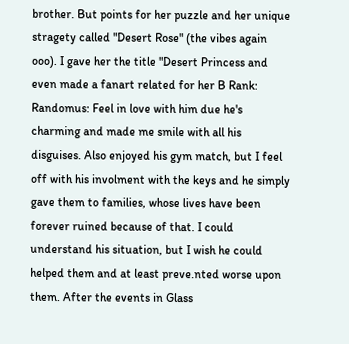brother. But points for her puzzle and her unique stragety called "Desert Rose" (the vibes again ooo). I gave her the title "Desert Princess and even made a fanart related for her B Rank: Randomus: Feel in love with him due he's charming and made me smile with all his disguises. Also enjoyed his gym match, but I feel off with his involment with the keys and he simply gave them to families, whose lives have been forever ruined because of that. I could understand his situation, but I wish he could helped them and at least preve.nted worse upon them. After the events in Glass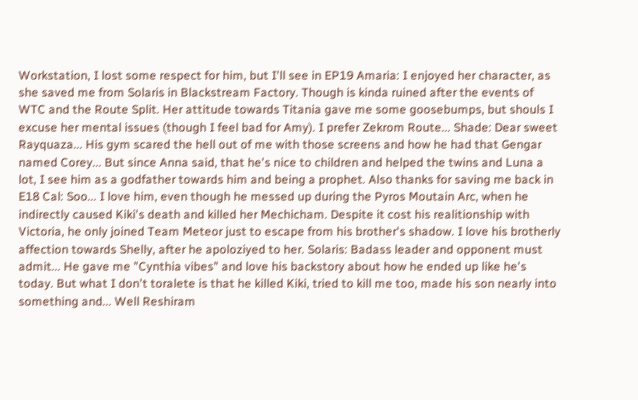Workstation, I lost some respect for him, but I'll see in EP19 Amaria: I enjoyed her character, as she saved me from Solaris in Blackstream Factory. Though is kinda ruined after the events of WTC and the Route Split. Her attitude towards Titania gave me some goosebumps, but shouls I excuse her mental issues (though I feel bad for Amy). I prefer Zekrom Route... Shade: Dear sweet Rayquaza... His gym scared the hell out of me with those screens and how he had that Gengar named Corey... But since Anna said, that he's nice to children and helped the twins and Luna a lot, I see him as a godfather towards him and being a prophet. Also thanks for saving me back in E18 Cal: Soo... I love him, even though he messed up during the Pyros Moutain Arc, when he indirectly caused Kiki's death and killed her Mechicham. Despite it cost his realitionship with Victoria, he only joined Team Meteor just to escape from his brother's shadow. I love his brotherly affection towards Shelly, after he apoloziyed to her. Solaris: Badass leader and opponent must admit... He gave me "Cynthia vibes" and love his backstory about how he ended up like he's today. But what I don't toralete is that he killed Kiki, tried to kill me too, made his son nearly into something and... Well Reshiram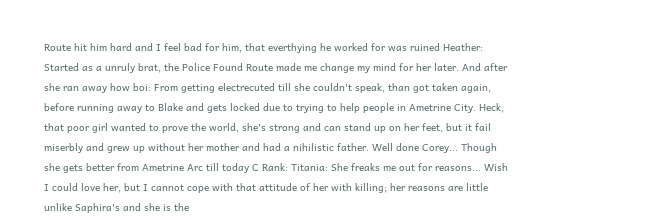Route hit him hard and I feel bad for him, that everthying he worked for was ruined Heather: Started as a unruly brat, the Police Found Route made me change my mind for her later. And after she ran away how boi: From getting electrecuted till she couldn't speak, than got taken again, before running away to Blake and gets locked due to trying to help people in Ametrine City. Heck, that poor girl wanted to prove the world, she's strong and can stand up on her feet, but it fail miserbly and grew up without her mother and had a nihilistic father. Well done Corey... Though she gets better from Ametrine Arc till today C Rank: Titania: She freaks me out for reasons... Wish I could love her, but I cannot cope with that attitude of her with killing; her reasons are little unlike Saphira's and she is the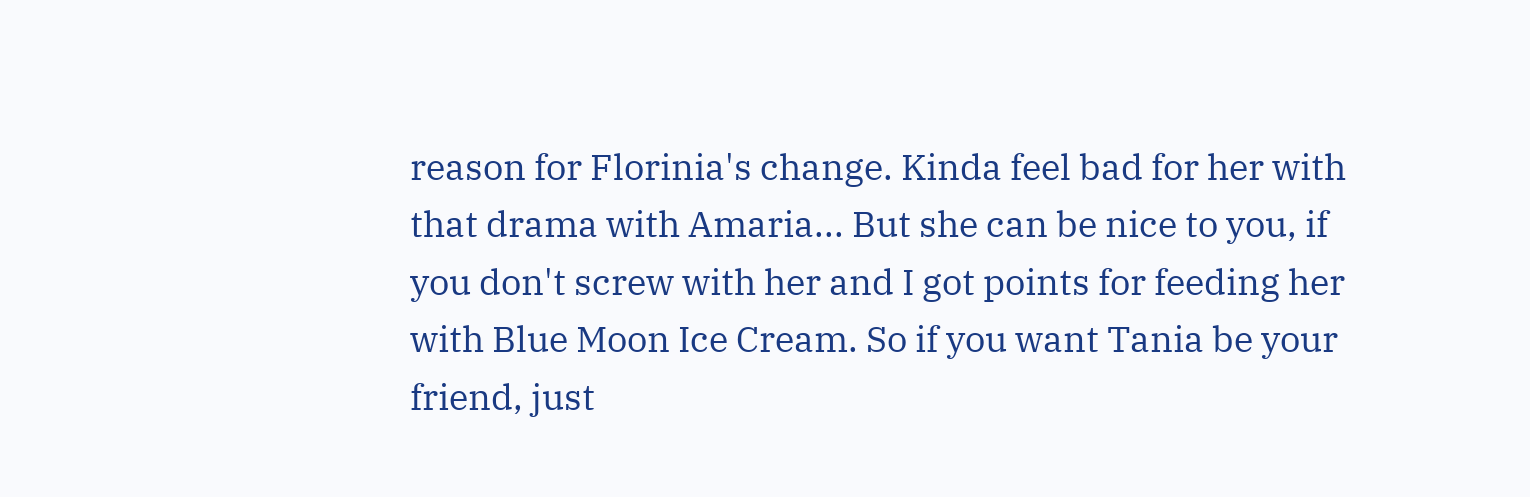reason for Florinia's change. Kinda feel bad for her with that drama with Amaria... But she can be nice to you, if you don't screw with her and I got points for feeding her with Blue Moon Ice Cream. So if you want Tania be your friend, just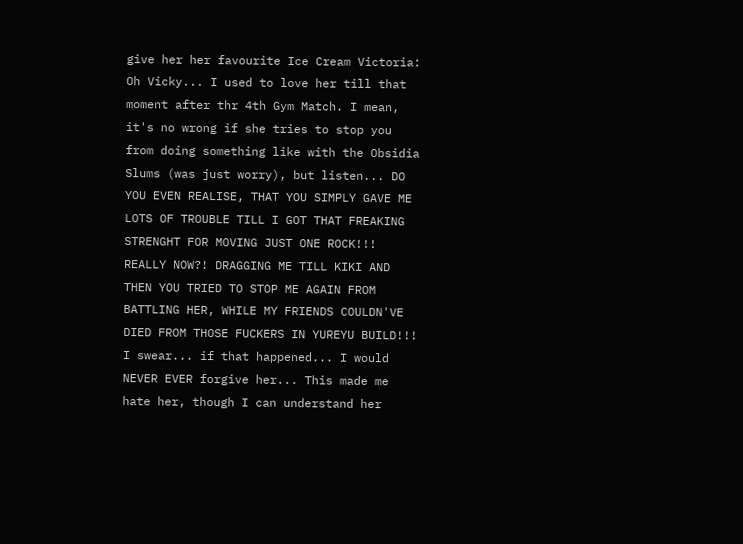give her her favourite Ice Cream Victoria: Oh Vicky... I used to love her till that moment after thr 4th Gym Match. I mean, it's no wrong if she tries to stop you from doing something like with the Obsidia Slums (was just worry), but listen... DO YOU EVEN REALISE, THAT YOU SIMPLY GAVE ME LOTS OF TROUBLE TILL I GOT THAT FREAKING STRENGHT FOR MOVING JUST ONE ROCK!!! REALLY NOW?! DRAGGING ME TILL KIKI AND THEN YOU TRIED TO STOP ME AGAIN FROM BATTLING HER, WHILE MY FRIENDS COULDN'VE DIED FROM THOSE FUCKERS IN YUREYU BUILD!!! I swear... if that happened... I would NEVER EVER forgive her... This made me hate her, though I can understand her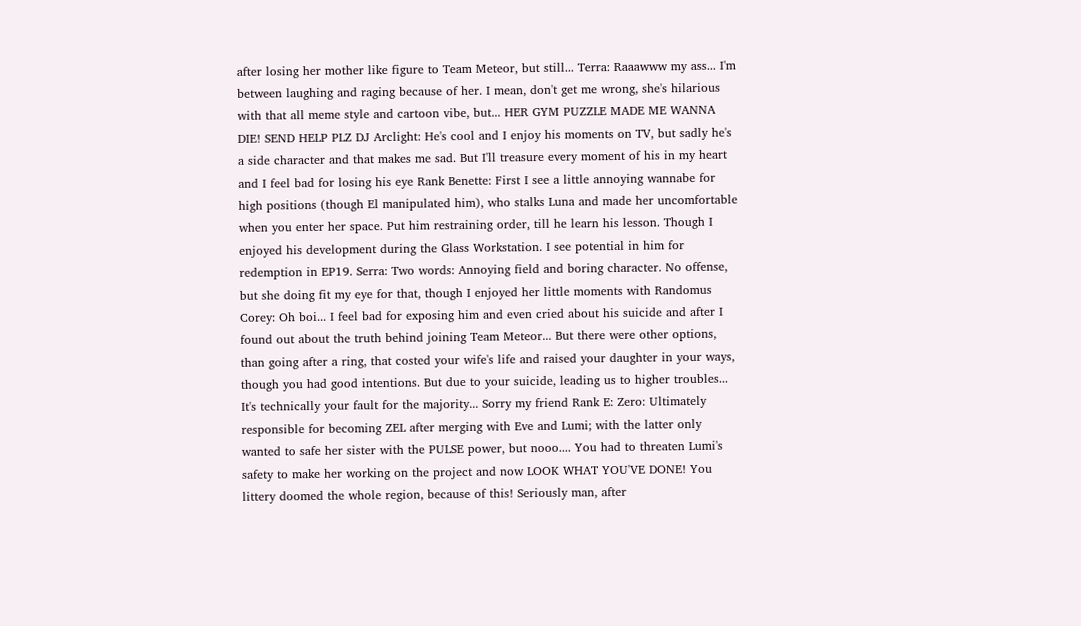after losing her mother like figure to Team Meteor, but still... Terra: Raaawww my ass... I'm between laughing and raging because of her. I mean, don't get me wrong, she's hilarious with that all meme style and cartoon vibe, but... HER GYM PUZZLE MADE ME WANNA DIE! SEND HELP PLZ DJ Arclight: He's cool and I enjoy his moments on TV, but sadly he's a side character and that makes me sad. But I'll treasure every moment of his in my heart and I feel bad for losing his eye Rank Benette: First I see a little annoying wannabe for high positions (though El manipulated him), who stalks Luna and made her uncomfortable when you enter her space. Put him restraining order, till he learn his lesson. Though I enjoyed his development during the Glass Workstation. I see potential in him for redemption in EP19. Serra: Two words: Annoying field and boring character. No offense, but she doing fit my eye for that, though I enjoyed her little moments with Randomus Corey: Oh boi... I feel bad for exposing him and even cried about his suicide and after I found out about the truth behind joining Team Meteor... But there were other options, than going after a ring, that costed your wife's life and raised your daughter in your ways, though you had good intentions. But due to your suicide, leading us to higher troubles... It's technically your fault for the majority... Sorry my friend Rank E: Zero: Ultimately responsible for becoming ZEL after merging with Eve and Lumi; with the latter only wanted to safe her sister with the PULSE power, but nooo.... You had to threaten Lumi's safety to make her working on the project and now LOOK WHAT YOU'VE DONE! You littery doomed the whole region, because of this! Seriously man, after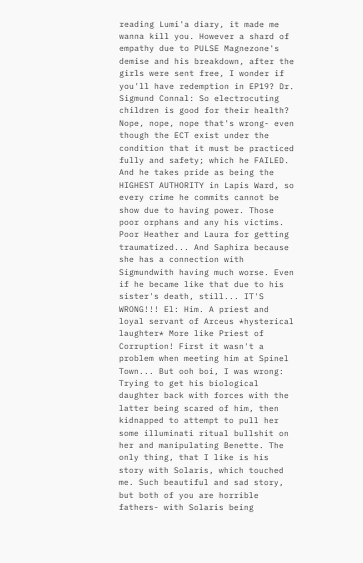reading Lumi'a diary, it made me wanna kill you. However a shard of empathy due to PULSE Magnezone's demise and his breakdown, after the girls were sent free, I wonder if you'll have redemption in EP19? Dr. Sigmund Connal: So electrocuting children is good for their health? Nope, nope, nope that's wrong- even though the ECT exist under the condition that it must be practiced fully and safety; which he FAILED. And he takes pride as being the HIGHEST AUTHORITY in Lapis Ward, so every crime he commits cannot be show due to having power. Those poor orphans and any his victims. Poor Heather and Laura for getting traumatized... And Saphira because she has a connection with Sigmundwith having much worse. Even if he became like that due to his sister's death, still... IT'S WRONG!!! El: Him. A priest and loyal servant of Arceus *hysterical laughter* More like Priest of Corruption! First it wasn't a problem when meeting him at Spinel Town... But ooh boi, I was wrong: Trying to get his biological daughter back with forces with the latter being scared of him, then kidnapped to attempt to pull her some illuminati ritual bullshit on her and manipulating Benette. The only thing, that I like is his story with Solaris, which touched me. Such beautiful and sad story, but both of you are horrible fathers- with Solaris being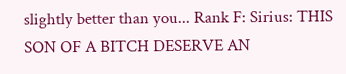slightly better than you... Rank F: Sirius: THIS SON OF A BITCH DESERVE AN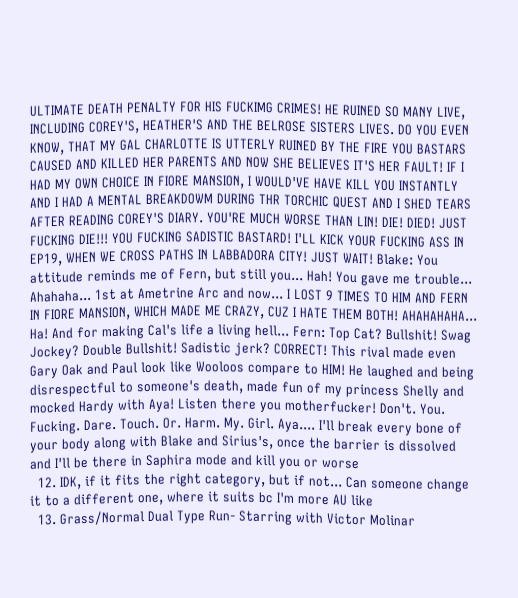ULTIMATE DEATH PENALTY FOR HIS FUCKIMG CRIMES! HE RUINED SO MANY LIVE, INCLUDING COREY'S, HEATHER'S AND THE BELROSE SISTERS LIVES. DO YOU EVEN KNOW, THAT MY GAL CHARLOTTE IS UTTERLY RUINED BY THE FIRE YOU BASTARS CAUSED AND KILLED HER PARENTS AND NOW SHE BELIEVES IT'S HER FAULT! IF I HAD MY OWN CHOICE IN FIORE MANSION, I WOULD'VE HAVE KILL YOU INSTANTLY AND I HAD A MENTAL BREAKDOWM DURING THR TORCHIC QUEST AND I SHED TEARS AFTER READING COREY'S DIARY. YOU'RE MUCH WORSE THAN LIN! DIE! DIED! JUST FUCKING DIE!!! YOU FUCKING SADISTIC BASTARD! I'LL KICK YOUR FUCKING ASS IN EP19, WHEN WE CROSS PATHS IN LABBADORA CITY! JUST WAIT! Blake: You attitude reminds me of Fern, but still you... Hah! You gave me trouble... Ahahaha... 1st at Ametrine Arc and now... I LOST 9 TIMES TO HIM AND FERN IN FIORE MANSION, WHICH MADE ME CRAZY, CUZ I HATE THEM BOTH! AHAHAHAHA... Ha! And for making Cal's life a living hell... Fern: Top Cat? Bullshit! Swag Jockey? Double Bullshit! Sadistic jerk? CORRECT! This rival made even Gary Oak and Paul look like Wooloos compare to HIM! He laughed and being disrespectful to someone's death, made fun of my princess Shelly and mocked Hardy with Aya! Listen there you motherfucker! Don't. You. Fucking. Dare. Touch. Or. Harm. My. Girl. Aya.... I'll break every bone of your body along with Blake and Sirius's, once the barrier is dissolved and I'll be there in Saphira mode and kill you or worse
  12. IDK, if it fits the right category, but if not... Can someone change it to a different one, where it suits bc I'm more AU like
  13. Grass/Normal Dual Type Run- Starring with Victor Molinar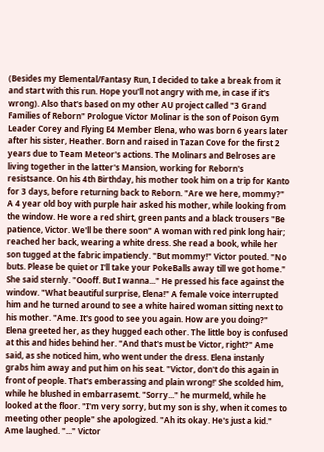(Besides my Elemental/Fantasy Run, I decided to take a break from it and start with this run. Hope you'll not angry with me, in case if it's wrong). Also that's based on my other AU project called "3 Grand Families of Reborn" Prologue Victor Molinar is the son of Poison Gym Leader Corey and Flying E4 Member Elena, who was born 6 years later after his sister, Heather. Born and raised in Tazan Cove for the first 2 years due to Team Meteor's actions. The Molinars and Belroses are living together in the latter's Mansion, working for Reborn's resistsance. On his 4th Birthday, his mother took him on a trip for Kanto for 3 days, before returning back to Reborn. "Are we here, mommy?" A 4 year old boy with purple hair asked his mother, while looking from the window. He wore a red shirt, green pants and a black trousers "Be patience, Victor. We'll be there soon" A woman with red pink long hair; reached her back, wearing a white dress. She read a book, while her son tugged at the fabric impatiencly. "But mommy!" Victor pouted. "No buts. Please be quiet or I'll take your PokeBalls away till we got home." She said sternly. "Oooff. But I wanna..." He pressed his face against the window. "What beautiful surprise, Elena!" A female voice interrupted him and he turned around to see a white haired woman sitting next to his mother. "Ame. It's good to see you again. How are you doing?" Elena greeted her, as they hugged each other. The little boy is confused at this and hides behind her. "And that's must be Victor, right?" Ame said, as she noticed him, who went under the dress. Elena instanly grabs him away and put him on his seat. "Victor, don't do this again in front of people. That's emberassing and plain wrong!' She scolded him, while he blushed in embarrasemt. "Sorry..." he murmeld, while he looked at the floor. "I'm very sorry, but my son is shy, when it comes to meeting other people" she apologized. "Ah its okay. He's just a kid." Ame laughed. "..." Victor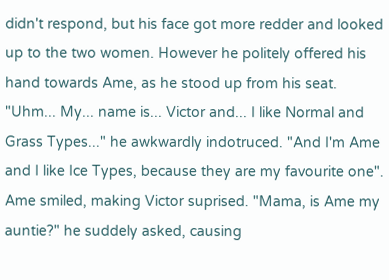didn't respond, but his face got more redder and looked up to the two women. However he politely offered his hand towards Ame, as he stood up from his seat. "Uhm... My... name is... Victor and... I like Normal and Grass Types..." he awkwardly indotruced. "And I'm Ame and I like Ice Types, because they are my favourite one". Ame smiled, making Victor suprised. "Mama, is Ame my auntie?" he suddely asked, causing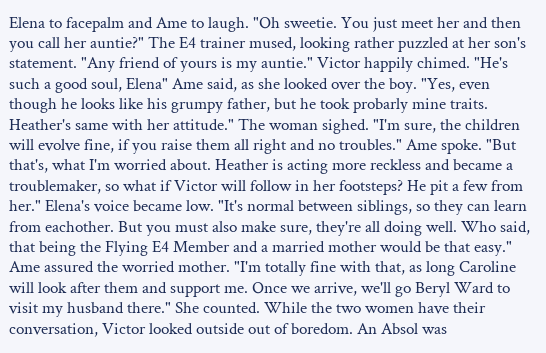Elena to facepalm and Ame to laugh. "Oh sweetie. You just meet her and then you call her auntie?" The E4 trainer mused, looking rather puzzled at her son's statement. "Any friend of yours is my auntie." Victor happily chimed. "He's such a good soul, Elena" Ame said, as she looked over the boy. "Yes, even though he looks like his grumpy father, but he took probarly mine traits. Heather's same with her attitude." The woman sighed. "I'm sure, the children will evolve fine, if you raise them all right and no troubles." Ame spoke. "But that's, what I'm worried about. Heather is acting more reckless and became a troublemaker, so what if Victor will follow in her footsteps? He pit a few from her." Elena's voice became low. "It's normal between siblings, so they can learn from eachother. But you must also make sure, they're all doing well. Who said, that being the Flying E4 Member and a married mother would be that easy." Ame assured the worried mother. "I'm totally fine with that, as long Caroline will look after them and support me. Once we arrive, we'll go Beryl Ward to visit my husband there." She counted. While the two women have their conversation, Victor looked outside out of boredom. An Absol was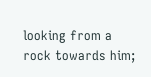looking from a rock towards him;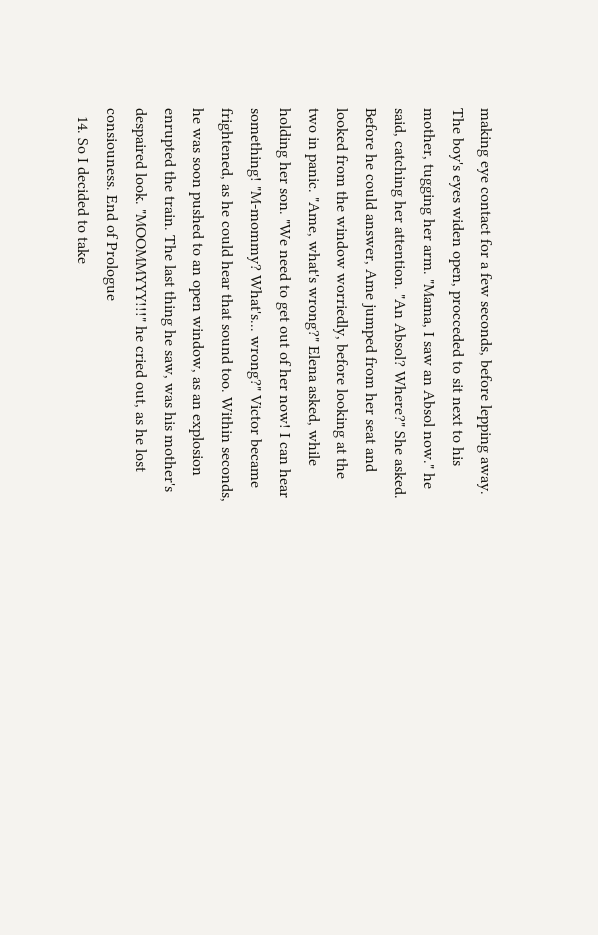making eye contact for a few seconds, before lepping away. The boy's eyes widen open, procceded to sit next to his mother, tugging her arm. "Mama, I saw an Absol now." he said, catching her attention. "An Absol? Where?" She asked. Before he could answer, Ame jumped from her seat and looked from the window worriedly, before looking at the two in panic. "Ame, what's wrong?" Elena asked, while holding her son. "We need to get out of her now! I can hear something! "M-mommy? What's... wrong?" Victor became frightened, as he could hear that sound too. Within seconds, he was soon pushed to an open window, as an explosion enrupted the train. The last thing he saw, was his mother's despaired look. "MOOMMYYY!!!" he cried out, as he lost consiouness. End of Prologue
  14. So I decided to take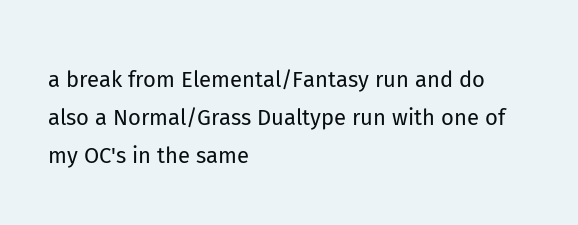a break from Elemental/Fantasy run and do also a Normal/Grass Dualtype run with one of my OC's in the same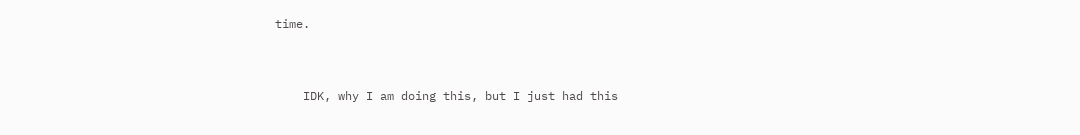time.


    IDK, why I am doing this, but I just had this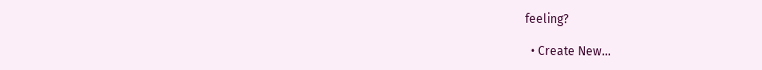feeling?

  • Create New...